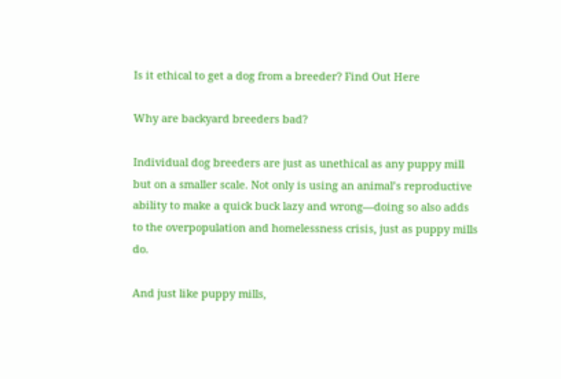Is it ethical to get a dog from a breeder? Find Out Here

Why are backyard breeders bad?

Individual dog breeders are just as unethical as any puppy mill but on a smaller scale. Not only is using an animal’s reproductive ability to make a quick buck lazy and wrong—doing so also adds to the overpopulation and homelessness crisis, just as puppy mills do.

And just like puppy mills,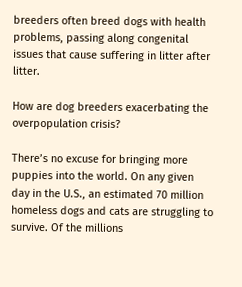breeders often breed dogs with health problems, passing along congenital issues that cause suffering in litter after litter.

How are dog breeders exacerbating the overpopulation crisis?

There’s no excuse for bringing more puppies into the world. On any given day in the U.S., an estimated 70 million homeless dogs and cats are struggling to survive. Of the millions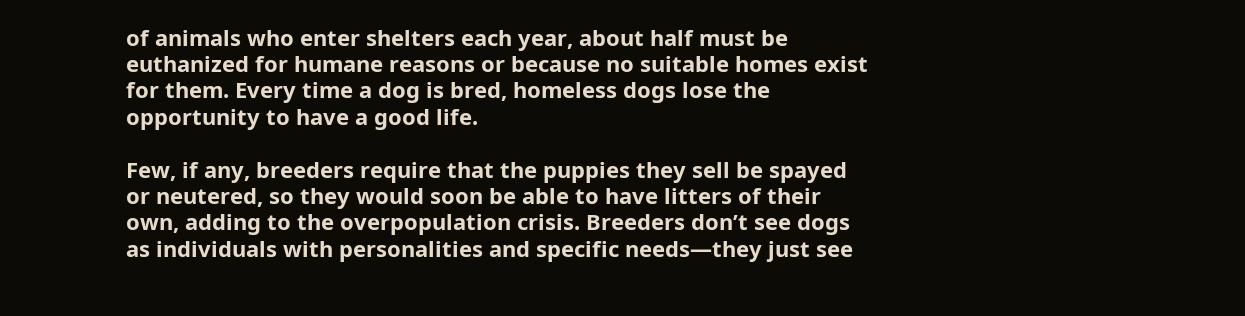of animals who enter shelters each year, about half must be euthanized for humane reasons or because no suitable homes exist for them. Every time a dog is bred, homeless dogs lose the opportunity to have a good life.

Few, if any, breeders require that the puppies they sell be spayed or neutered, so they would soon be able to have litters of their own, adding to the overpopulation crisis. Breeders don’t see dogs as individuals with personalities and specific needs—they just see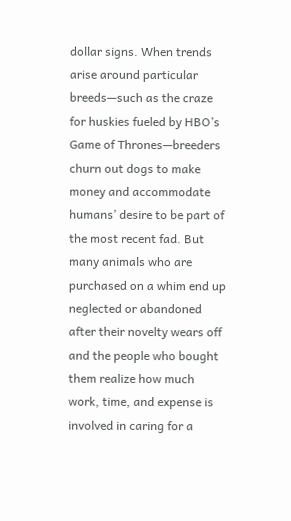dollar signs. When trends arise around particular breeds—such as the craze for huskies fueled by HBO’s Game of Thrones—breeders churn out dogs to make money and accommodate humans’ desire to be part of the most recent fad. But many animals who are purchased on a whim end up neglected or abandoned after their novelty wears off and the people who bought them realize how much work, time, and expense is involved in caring for a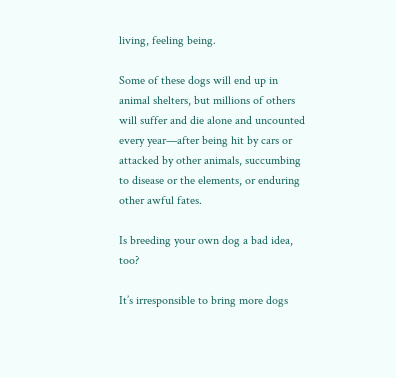living, feeling being.

Some of these dogs will end up in animal shelters, but millions of others will suffer and die alone and uncounted every year—after being hit by cars or attacked by other animals, succumbing to disease or the elements, or enduring other awful fates.

Is breeding your own dog a bad idea, too?

It’s irresponsible to bring more dogs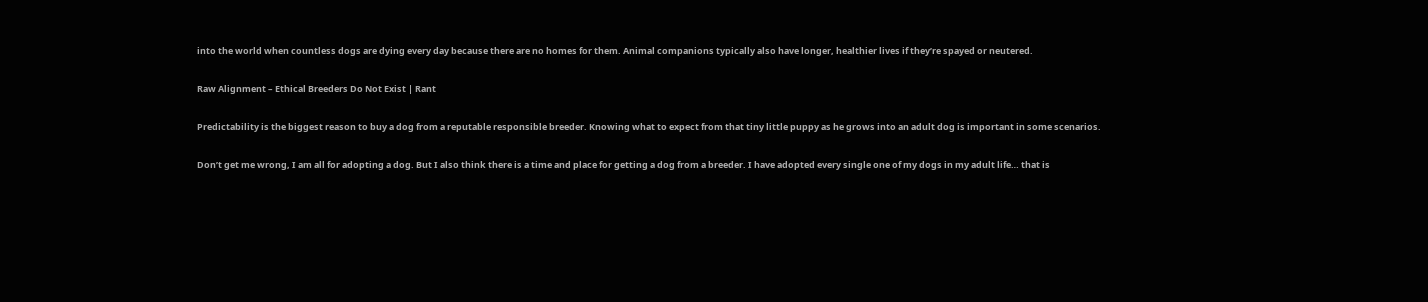into the world when countless dogs are dying every day because there are no homes for them. Animal companions typically also have longer, healthier lives if they’re spayed or neutered.

Raw Alignment – Ethical Breeders Do Not Exist | Rant

Predictability is the biggest reason to buy a dog from a reputable responsible breeder. Knowing what to expect from that tiny little puppy as he grows into an adult dog is important in some scenarios.

Don’t get me wrong, I am all for adopting a dog. But I also think there is a time and place for getting a dog from a breeder. I have adopted every single one of my dogs in my adult life… that is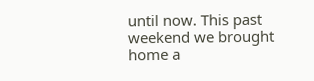until now. This past weekend we brought home a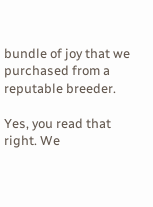bundle of joy that we purchased from a reputable breeder.

Yes, you read that right. We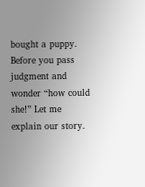bought a puppy. Before you pass judgment and wonder “how could she!” Let me explain our story.